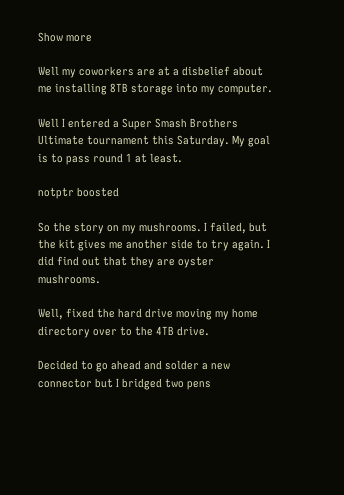Show more

Well my coworkers are at a disbelief about me installing 8TB storage into my computer.

Well I entered a Super Smash Brothers Ultimate tournament this Saturday. My goal is to pass round 1 at least.

notptr boosted

So the story on my mushrooms. I failed, but the kit gives me another side to try again. I did find out that they are oyster mushrooms.

Well, fixed the hard drive moving my home directory over to the 4TB drive.

Decided to go ahead and solder a new connector but I bridged two pens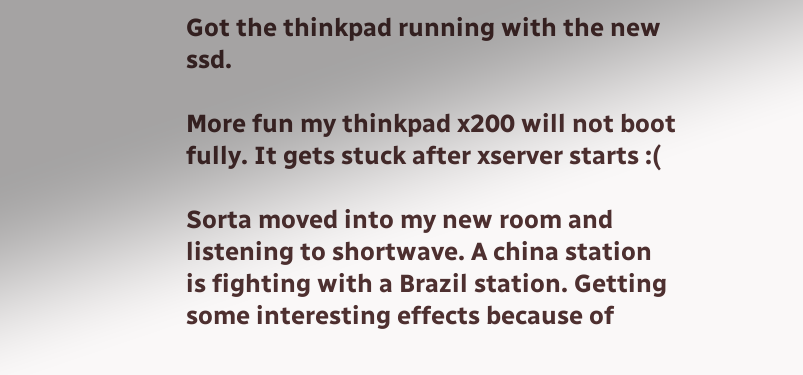Got the thinkpad running with the new ssd.

More fun my thinkpad x200 will not boot fully. It gets stuck after xserver starts :(

Sorta moved into my new room and listening to shortwave. A china station is fighting with a Brazil station. Getting some interesting effects because of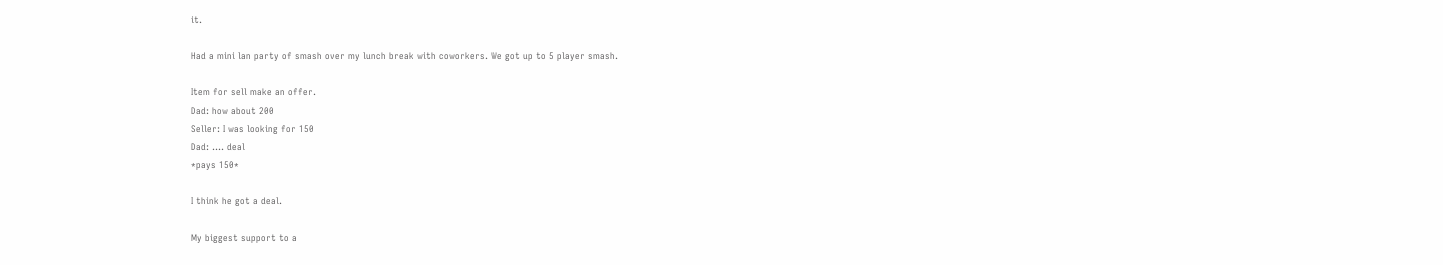it.

Had a mini lan party of smash over my lunch break with coworkers. We got up to 5 player smash.

Item for sell make an offer.
Dad: how about 200
Seller: I was looking for 150
Dad: .... deal
*pays 150*

I think he got a deal.

My biggest support to a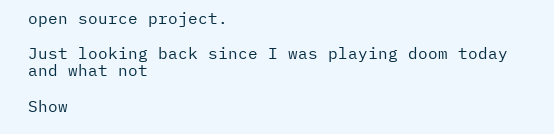open source project.

Just looking back since I was playing doom today and what not

Show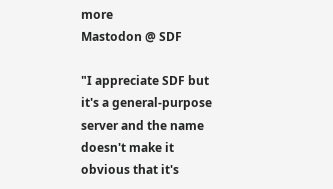more
Mastodon @ SDF

"I appreciate SDF but it's a general-purpose server and the name doesn't make it obvious that it's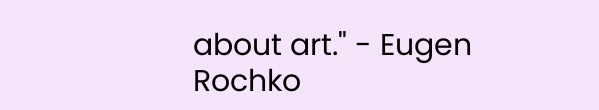about art." - Eugen Rochko